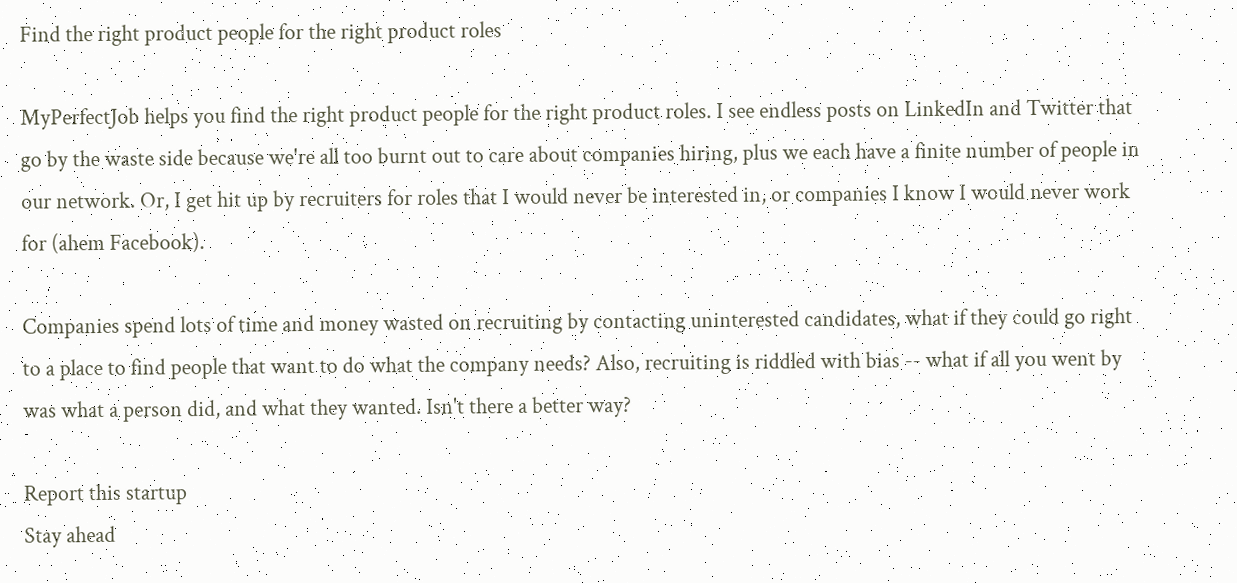Find the right product people for the right product roles

MyPerfectJob helps you find the right product people for the right product roles. I see endless posts on LinkedIn and Twitter that go by the waste side because we're all too burnt out to care about companies hiring, plus we each have a finite number of people in our network. Or, I get hit up by recruiters for roles that I would never be interested in, or companies I know I would never work for (ahem Facebook).

Companies spend lots of time and money wasted on recruiting by contacting uninterested candidates, what if they could go right to a place to find people that want to do what the company needs? Also, recruiting is riddled with bias -- what if all you went by was what a person did, and what they wanted. Isn't there a better way?

Report this startup
Stay ahead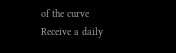of the curve
Receive a daily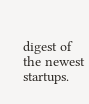digest of the newest startups.